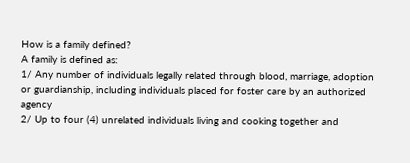How is a family defined?
A family is defined as:
1/ Any number of individuals legally related through blood, marriage, adoption or guardianship, including individuals placed for foster care by an authorized agency
2/ Up to four (4) unrelated individuals living and cooking together and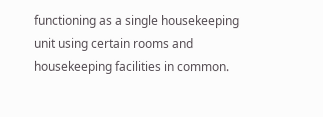functioning as a single housekeeping unit using certain rooms and housekeeping facilities in common.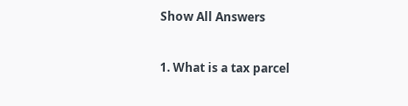Show All Answers

1. What is a tax parcel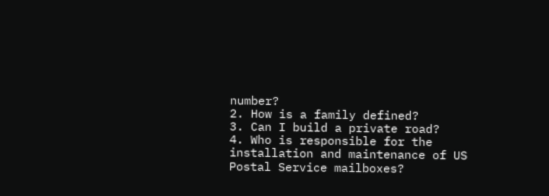number?
2. How is a family defined?
3. Can I build a private road?
4. Who is responsible for the installation and maintenance of US Postal Service mailboxes?